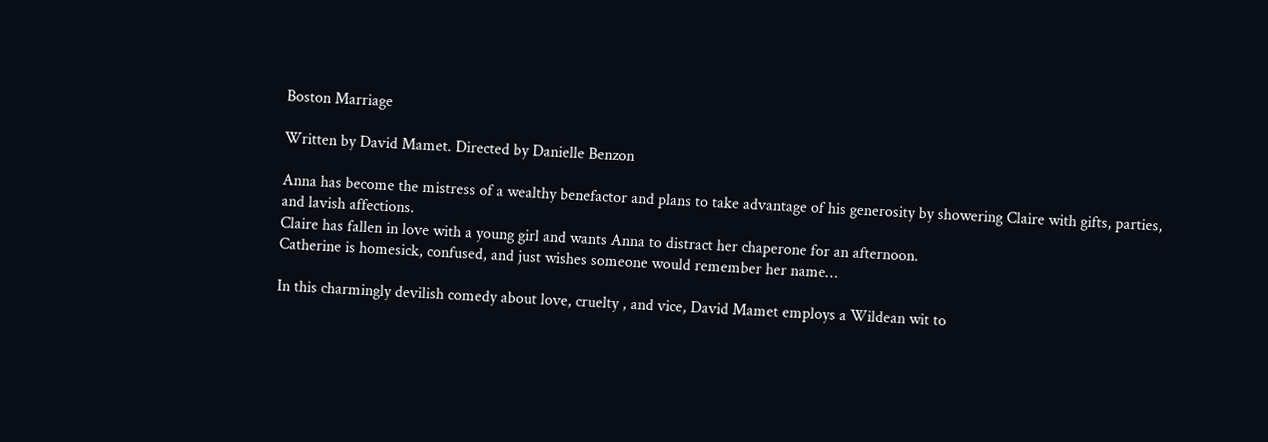Boston Marriage

Written by David Mamet. Directed by Danielle Benzon

Anna has become the mistress of a wealthy benefactor and plans to take advantage of his generosity by showering Claire with gifts, parties, and lavish affections.
Claire has fallen in love with a young girl and wants Anna to distract her chaperone for an afternoon.
Catherine is homesick, confused, and just wishes someone would remember her name…

In this charmingly devilish comedy about love, cruelty , and vice, David Mamet employs a Wildean wit to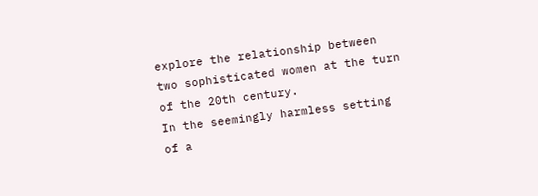explore the relationship between two sophisticated women at the turn of the 20th century.
In the seemingly harmless setting of a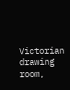Victorian drawing room,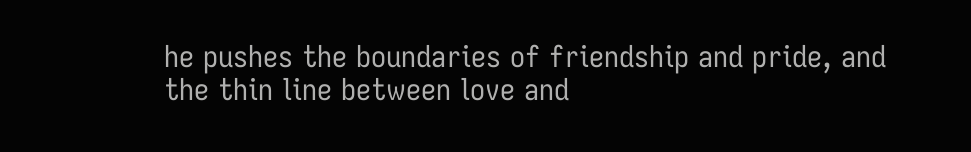he pushes the boundaries of friendship and pride, and the thin line between love and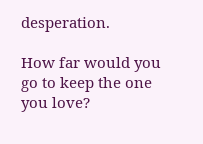desperation.

How far would you go to keep the one you love?